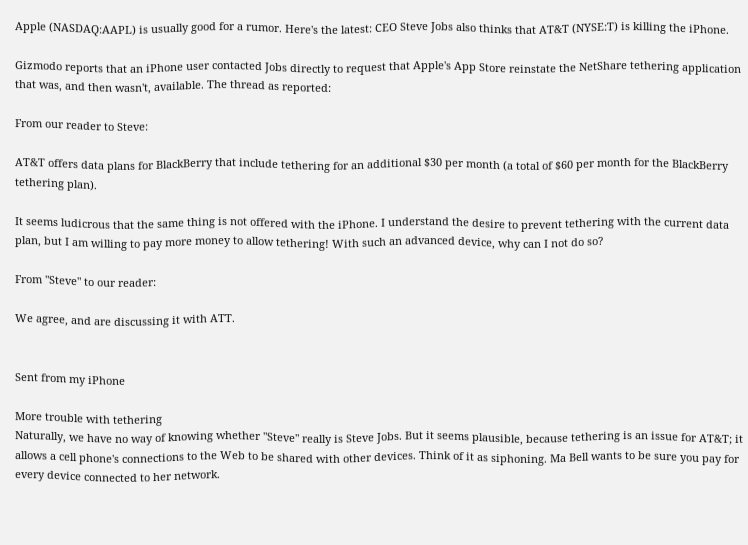Apple (NASDAQ:AAPL) is usually good for a rumor. Here's the latest: CEO Steve Jobs also thinks that AT&T (NYSE:T) is killing the iPhone.

Gizmodo reports that an iPhone user contacted Jobs directly to request that Apple's App Store reinstate the NetShare tethering application that was, and then wasn't, available. The thread as reported:

From our reader to Steve:

AT&T offers data plans for BlackBerry that include tethering for an additional $30 per month (a total of $60 per month for the BlackBerry tethering plan).

It seems ludicrous that the same thing is not offered with the iPhone. I understand the desire to prevent tethering with the current data plan, but I am willing to pay more money to allow tethering! With such an advanced device, why can I not do so?

From "Steve" to our reader:

We agree, and are discussing it with ATT.


Sent from my iPhone

More trouble with tethering
Naturally, we have no way of knowing whether "Steve" really is Steve Jobs. But it seems plausible, because tethering is an issue for AT&T; it allows a cell phone's connections to the Web to be shared with other devices. Think of it as siphoning. Ma Bell wants to be sure you pay for every device connected to her network.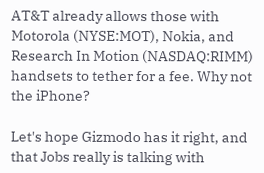AT&T already allows those with Motorola (NYSE:MOT), Nokia, and Research In Motion (NASDAQ:RIMM) handsets to tether for a fee. Why not the iPhone?

Let's hope Gizmodo has it right, and that Jobs really is talking with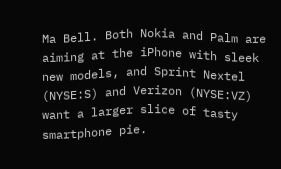Ma Bell. Both Nokia and Palm are aiming at the iPhone with sleek new models, and Sprint Nextel (NYSE:S) and Verizon (NYSE:VZ) want a larger slice of tasty smartphone pie.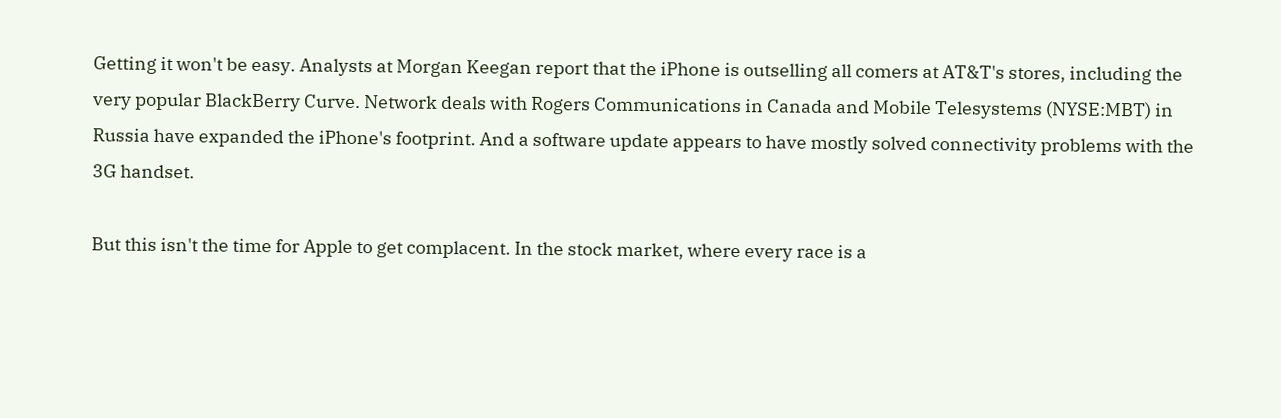Getting it won't be easy. Analysts at Morgan Keegan report that the iPhone is outselling all comers at AT&T's stores, including the very popular BlackBerry Curve. Network deals with Rogers Communications in Canada and Mobile Telesystems (NYSE:MBT) in Russia have expanded the iPhone's footprint. And a software update appears to have mostly solved connectivity problems with the 3G handset.

But this isn't the time for Apple to get complacent. In the stock market, where every race is a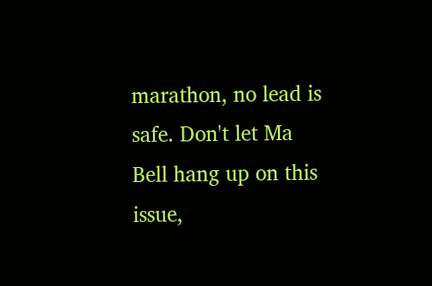marathon, no lead is safe. Don't let Ma Bell hang up on this issue,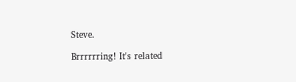Steve.

Brrrrrring! It's related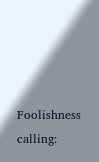Foolishness calling: